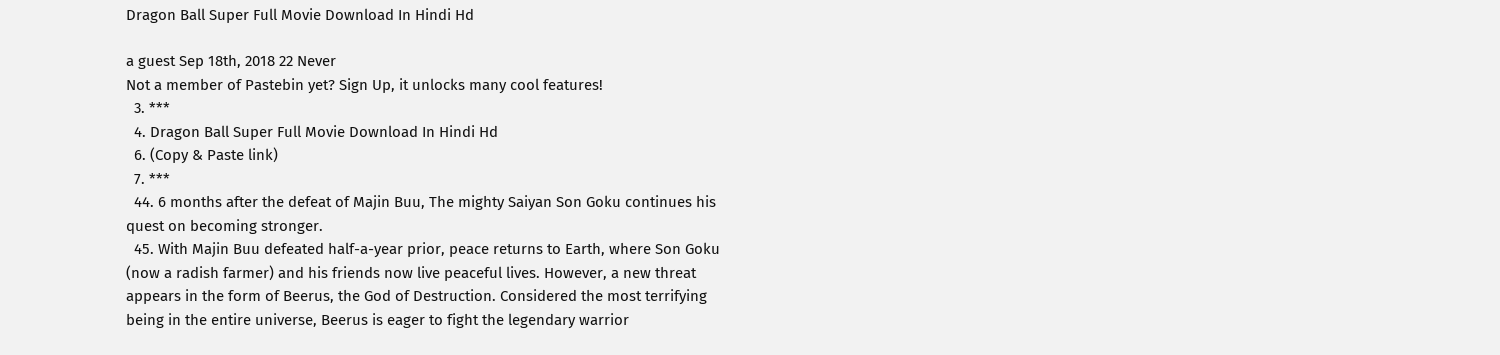Dragon Ball Super Full Movie Download In Hindi Hd

a guest Sep 18th, 2018 22 Never
Not a member of Pastebin yet? Sign Up, it unlocks many cool features!
  3. ***
  4. Dragon Ball Super Full Movie Download In Hindi Hd
  6. (Copy & Paste link)
  7. ***
  44. 6 months after the defeat of Majin Buu, The mighty Saiyan Son Goku continues his quest on becoming stronger.
  45. With Majin Buu defeated half-a-year prior, peace returns to Earth, where Son Goku (now a radish farmer) and his friends now live peaceful lives. However, a new threat appears in the form of Beerus, the God of Destruction. Considered the most terrifying being in the entire universe, Beerus is eager to fight the legendary warrior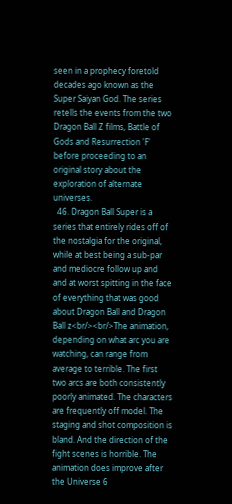seen in a prophecy foretold decades ago known as the Super Saiyan God. The series retells the events from the two Dragon Ball Z films, Battle of Gods and Resurrection 'F' before proceeding to an original story about the exploration of alternate universes.
  46. Dragon Ball Super is a series that entirely rides off of the nostalgia for the original, while at best being a sub-par and mediocre follow up and and at worst spitting in the face of everything that was good about Dragon Ball and Dragon Ball z<br/><br/>The animation, depending on what arc you are watching, can range from average to terrible. The first two arcs are both consistently poorly animated. The characters are frequently off model. The staging and shot composition is bland. And the direction of the fight scenes is horrible. The animation does improve after the Universe 6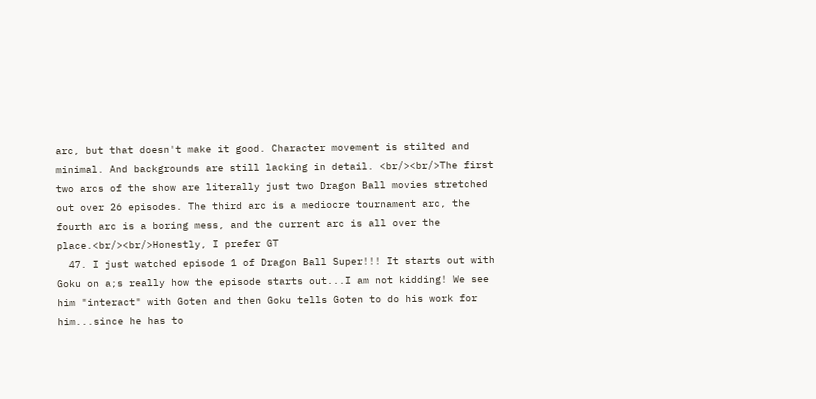arc, but that doesn't make it good. Character movement is stilted and minimal. And backgrounds are still lacking in detail. <br/><br/>The first two arcs of the show are literally just two Dragon Ball movies stretched out over 26 episodes. The third arc is a mediocre tournament arc, the fourth arc is a boring mess, and the current arc is all over the place.<br/><br/>Honestly, I prefer GT
  47. I just watched episode 1 of Dragon Ball Super!!! It starts out with Goku on a;s really how the episode starts out...I am not kidding! We see him "interact" with Goten and then Goku tells Goten to do his work for him...since he has to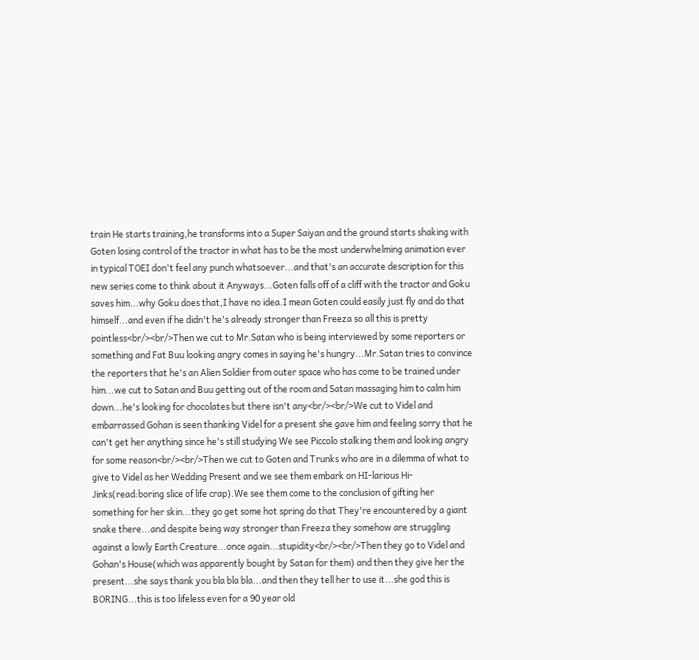train He starts training,he transforms into a Super Saiyan and the ground starts shaking with Goten losing control of the tractor in what has to be the most underwhelming animation ever in typical TOEI don't feel any punch whatsoever...and that's an accurate description for this new series come to think about it Anyways...Goten falls off of a cliff with the tractor and Goku saves him...why Goku does that,I have no idea.I mean Goten could easily just fly and do that himself...and even if he didn't he's already stronger than Freeza so all this is pretty pointless<br/><br/>Then we cut to Mr.Satan who is being interviewed by some reporters or something and Fat Buu looking angry comes in saying he's hungry...Mr.Satan tries to convince the reporters that he's an Alien Soldier from outer space who has come to be trained under him...we cut to Satan and Buu getting out of the room and Satan massaging him to calm him down...he's looking for chocolates but there isn't any<br/><br/>We cut to Videl and embarrassed Gohan is seen thanking Videl for a present she gave him and feeling sorry that he can't get her anything since he's still studying We see Piccolo stalking them and looking angry for some reason<br/><br/>Then we cut to Goten and Trunks who are in a dilemma of what to give to Videl as her Wedding Present and we see them embark on HI-larious Hi-Jinks(read:boring slice of life crap).We see them come to the conclusion of gifting her something for her skin...they go get some hot spring do that They're encountered by a giant snake there...and despite being way stronger than Freeza they somehow are struggling against a lowly Earth Creature...once again...stupidity<br/><br/>Then they go to Videl and Gohan's House(which was apparently bought by Satan for them) and then they give her the present...she says thank you bla bla bla...and then they tell her to use it...she god this is BORING...this is too lifeless even for a 90 year old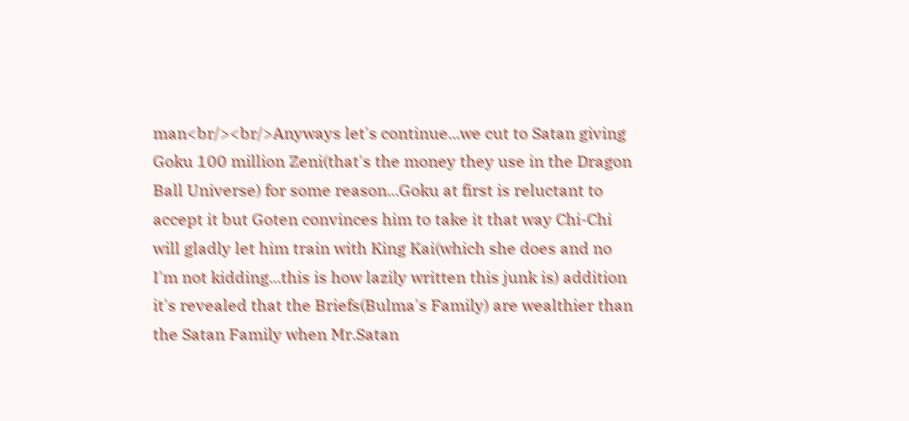man<br/><br/>Anyways let's continue...we cut to Satan giving Goku 100 million Zeni(that's the money they use in the Dragon Ball Universe) for some reason...Goku at first is reluctant to accept it but Goten convinces him to take it that way Chi-Chi will gladly let him train with King Kai(which she does and no I'm not kidding...this is how lazily written this junk is) addition it's revealed that the Briefs(Bulma's Family) are wealthier than the Satan Family when Mr.Satan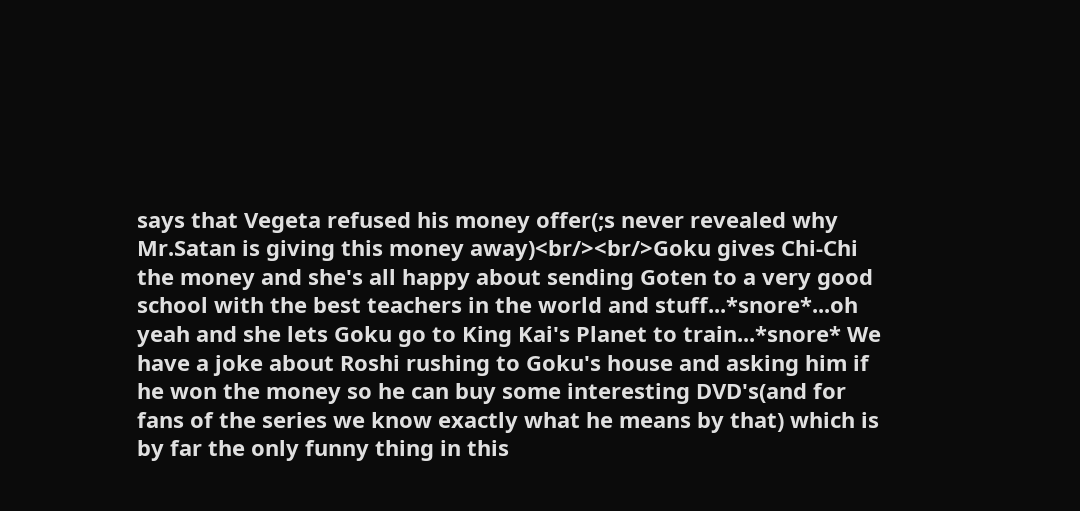says that Vegeta refused his money offer(;s never revealed why Mr.Satan is giving this money away)<br/><br/>Goku gives Chi-Chi the money and she's all happy about sending Goten to a very good school with the best teachers in the world and stuff...*snore*...oh yeah and she lets Goku go to King Kai's Planet to train...*snore* We have a joke about Roshi rushing to Goku's house and asking him if he won the money so he can buy some interesting DVD's(and for fans of the series we know exactly what he means by that) which is by far the only funny thing in this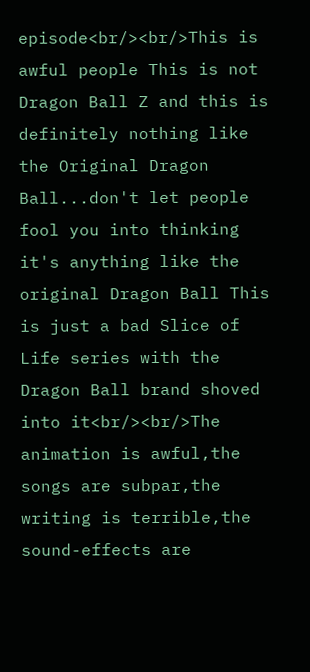episode<br/><br/>This is awful people This is not Dragon Ball Z and this is definitely nothing like the Original Dragon Ball...don't let people fool you into thinking it's anything like the original Dragon Ball This is just a bad Slice of Life series with the Dragon Ball brand shoved into it<br/><br/>The animation is awful,the songs are subpar,the writing is terrible,the sound-effects are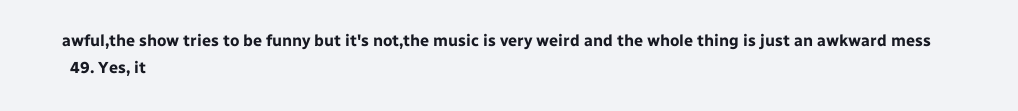awful,the show tries to be funny but it's not,the music is very weird and the whole thing is just an awkward mess
  49. Yes, it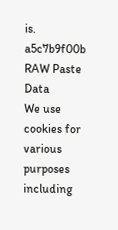is.  a5c7b9f00b
RAW Paste Data
We use cookies for various purposes including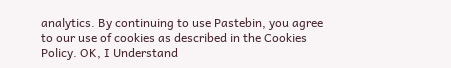analytics. By continuing to use Pastebin, you agree to our use of cookies as described in the Cookies Policy. OK, I Understand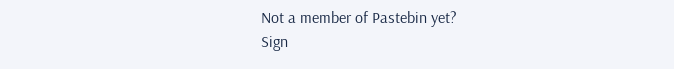Not a member of Pastebin yet?
Sign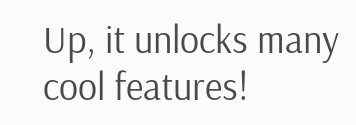Up, it unlocks many cool features!